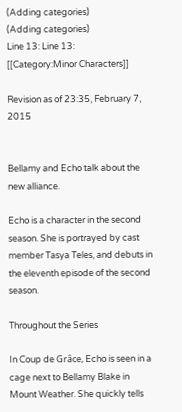(Adding categories)
(Adding categories)
Line 13: Line 13:
[[Category:Minor Characters]]

Revision as of 23:35, February 7, 2015


Bellamy and Echo talk about the new alliance.

Echo is a character in the second season. She is portrayed by cast member Tasya Teles, and debuts in the eleventh episode of the second season.

Throughout the Series

In Coup de Grâce, Echo is seen in a cage next to Bellamy Blake in Mount Weather. She quickly tells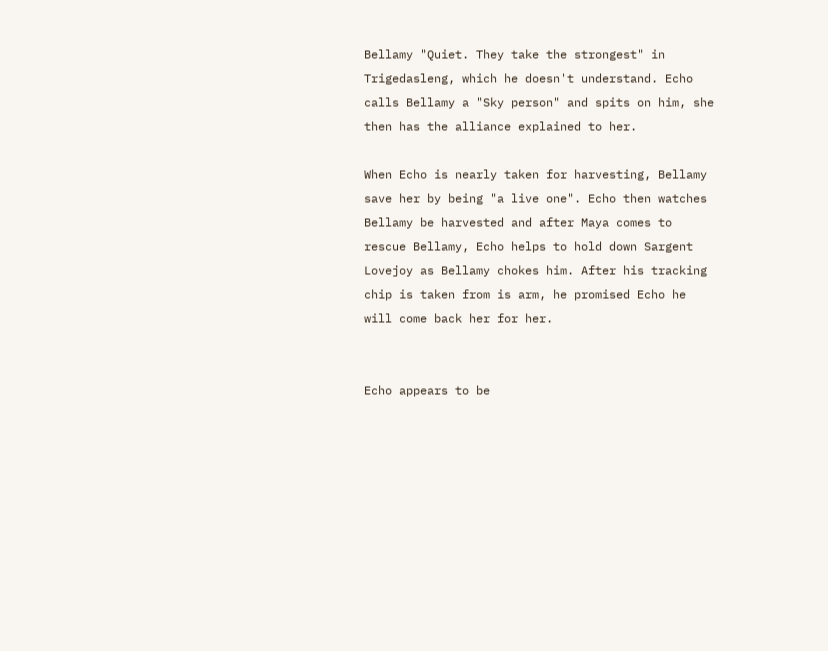Bellamy "Quiet. They take the strongest" in Trigedasleng, which he doesn't understand. Echo calls Bellamy a "Sky person" and spits on him, she then has the alliance explained to her.

When Echo is nearly taken for harvesting, Bellamy save her by being "a live one". Echo then watches Bellamy be harvested and after Maya comes to rescue Bellamy, Echo helps to hold down Sargent Lovejoy as Bellamy chokes him. After his tracking chip is taken from is arm, he promised Echo he will come back her for her.


Echo appears to be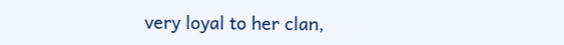very loyal to her clan,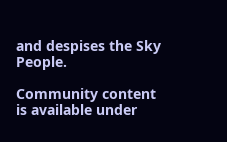and despises the Sky People.

Community content is available under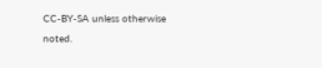CC-BY-SA unless otherwise noted.